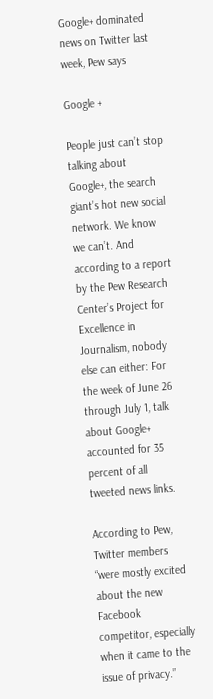Google+ dominated news on Twitter last week, Pew says

Google +

People just can’t stop talking about Google+, the search giant’s hot new social network. We know we can’t. And according to a report by the Pew Research Center’s Project for Excellence in Journalism, nobody else can either: For the week of June 26 through July 1, talk about Google+ accounted for 35 percent of all tweeted news links.

According to Pew, Twitter members “were mostly excited about the new Facebook competitor, especially when it came to the issue of privacy.”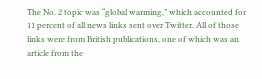The No. 2 topic was “global warming,” which accounted for 11 percent of all news links sent over Twitter. All of those links were from British publications, one of which was an article from the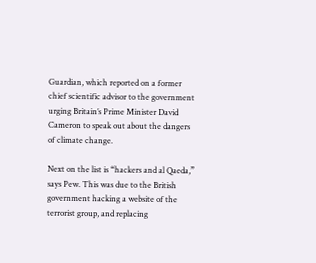Guardian, which reported on a former chief scientific advisor to the government urging Britain’s Prime Minister David Cameron to speak out about the dangers of climate change.

Next on the list is “hackers and al Qaeda,” says Pew. This was due to the British government hacking a website of the terrorist group, and replacing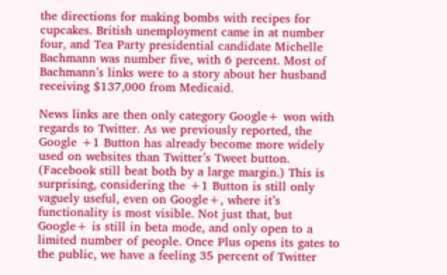the directions for making bombs with recipes for cupcakes. British unemployment came in at number four, and Tea Party presidential candidate Michelle Bachmann was number five, with 6 percent. Most of Bachmann’s links were to a story about her husband receiving $137,000 from Medicaid.

News links are then only category Google+ won with regards to Twitter. As we previously reported, the Google +1 Button has already become more widely used on websites than Twitter’s Tweet button. (Facebook still beat both by a large margin.) This is surprising, considering the +1 Button is still only vaguely useful, even on Google+, where it’s functionality is most visible. Not just that, but Google+ is still in beta mode, and only open to a limited number of people. Once Plus opens its gates to the public, we have a feeling 35 percent of Twitter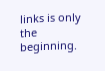links is only the beginning.